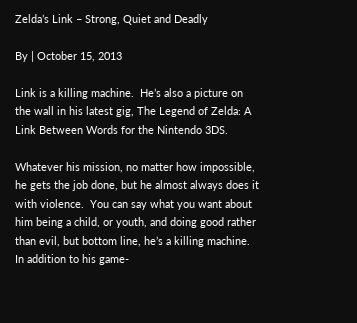Zelda’s Link – Strong, Quiet and Deadly

By | October 15, 2013

Link is a killing machine.  He’s also a picture on the wall in his latest gig, The Legend of Zelda: A Link Between Words for the Nintendo 3DS.

Whatever his mission, no matter how impossible, he gets the job done, but he almost always does it with violence.  You can say what you want about him being a child, or youth, and doing good rather than evil, but bottom line, he’s a killing machine.  In addition to his game-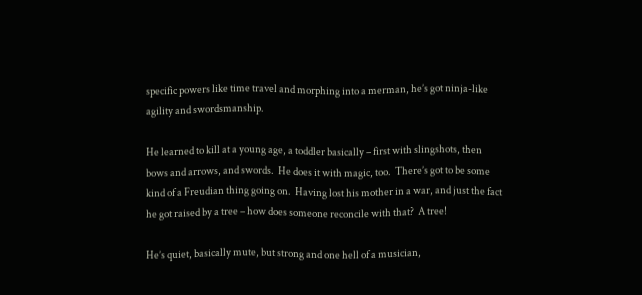specific powers like time travel and morphing into a merman, he’s got ninja-like agility and swordsmanship.

He learned to kill at a young age, a toddler basically – first with slingshots, then bows and arrows, and swords.  He does it with magic, too.  There’s got to be some kind of a Freudian thing going on.  Having lost his mother in a war, and just the fact he got raised by a tree – how does someone reconcile with that?  A tree!

He’s quiet, basically mute, but strong and one hell of a musician,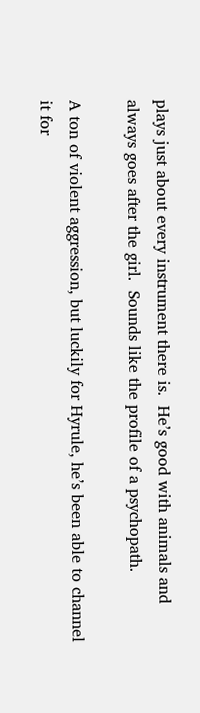plays just about every instrument there is.  He’s good with animals and always goes after the girl.  Sounds like the profile of a psychopath.

A ton of violent aggression, but luckily for Hyrule, he’s been able to channel it for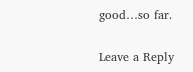good…so far.

Leave a Reply